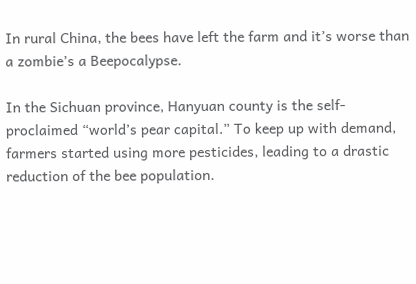In rural China, the bees have left the farm and it’s worse than a zombie’s a Beepocalypse.

In the Sichuan province, Hanyuan county is the self-proclaimed “world’s pear capital.” To keep up with demand, farmers started using more pesticides, leading to a drastic reduction of the bee population.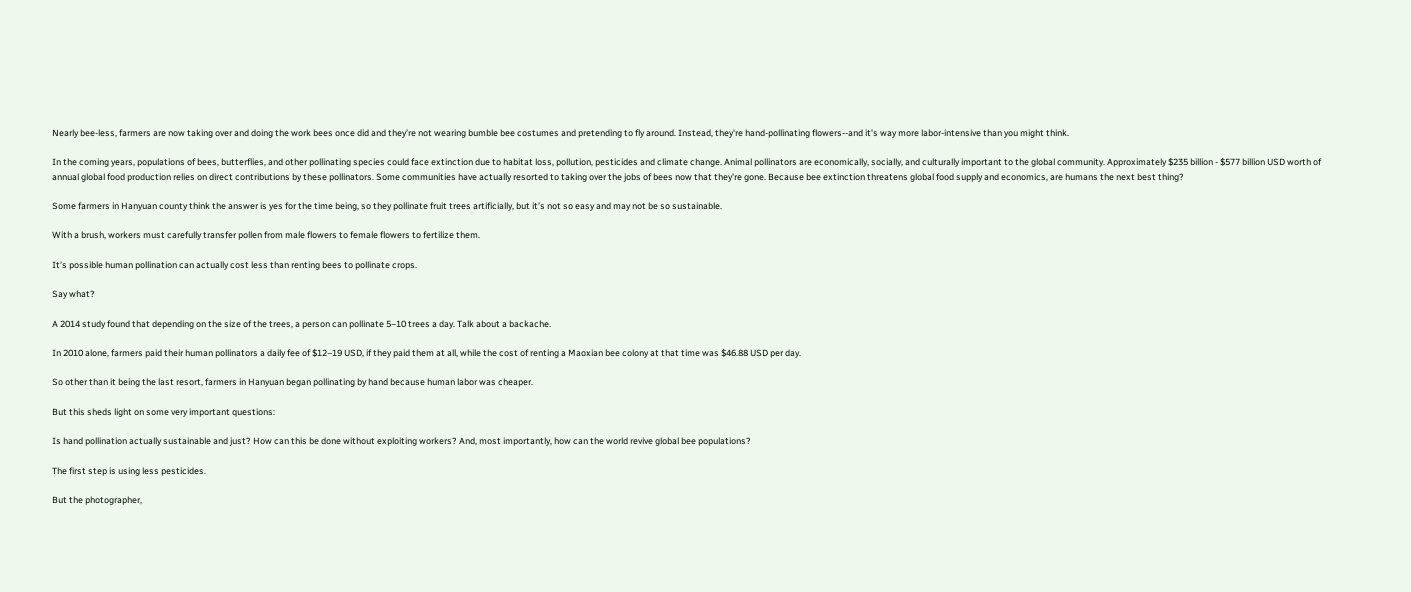Nearly bee-less, farmers are now taking over and doing the work bees once did and they’re not wearing bumble bee costumes and pretending to fly around. Instead, they're hand-pollinating flowers--and it's way more labor-intensive than you might think.

In the coming years, populations of bees, butterflies, and other pollinating species could face extinction due to habitat loss, pollution, pesticides and climate change. Animal pollinators are economically, socially, and culturally important to the global community. Approximately $235 billion - $577 billion USD worth of annual global food production relies on direct contributions by these pollinators. Some communities have actually resorted to taking over the jobs of bees now that they're gone. Because bee extinction threatens global food supply and economics, are humans the next best thing?

Some farmers in Hanyuan county think the answer is yes for the time being, so they pollinate fruit trees artificially, but it’s not so easy and may not be so sustainable.

With a brush, workers must carefully transfer pollen from male flowers to female flowers to fertilize them.

It’s possible human pollination can actually cost less than renting bees to pollinate crops.

Say what?

A 2014 study found that depending on the size of the trees, a person can pollinate 5–10 trees a day. Talk about a backache.

In 2010 alone, farmers paid their human pollinators a daily fee of $12–19 USD, if they paid them at all, while the cost of renting a Maoxian bee colony at that time was $46.88 USD per day.

So other than it being the last resort, farmers in Hanyuan began pollinating by hand because human labor was cheaper.

But this sheds light on some very important questions:

Is hand pollination actually sustainable and just? How can this be done without exploiting workers? And, most importantly, how can the world revive global bee populations?

The first step is using less pesticides.

But the photographer,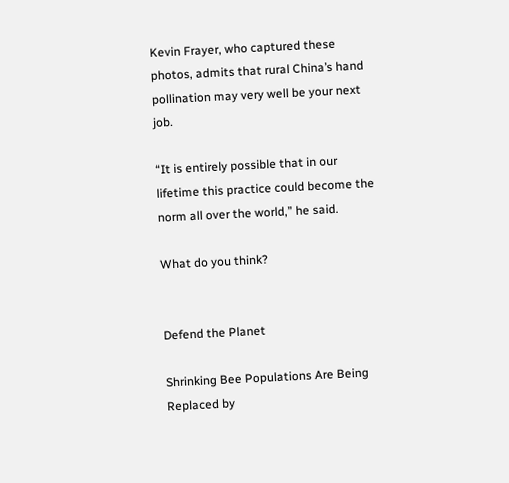Kevin Frayer, who captured these photos, admits that rural China’s hand pollination may very well be your next job.

“It is entirely possible that in our lifetime this practice could become the norm all over the world,” he said.

What do you think?


Defend the Planet

Shrinking Bee Populations Are Being Replaced by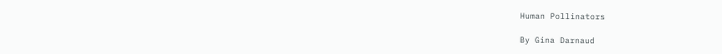Human Pollinators

By Gina Darnaud